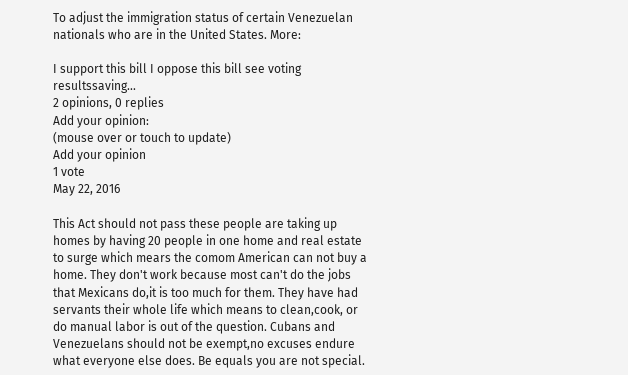To adjust the immigration status of certain Venezuelan nationals who are in the United States. More:

I support this bill I oppose this bill see voting resultssaving...
2 opinions, 0 replies
Add your opinion:
(mouse over or touch to update)
Add your opinion
1 vote
May 22, 2016

This Act should not pass these people are taking up homes by having 20 people in one home and real estate to surge which mears the comom American can not buy a home. They don't work because most can't do the jobs that Mexicans do,it is too much for them. They have had servants their whole life which means to clean,cook, or do manual labor is out of the question. Cubans and Venezuelans should not be exempt,no excuses endure what everyone else does. Be equals you are not special.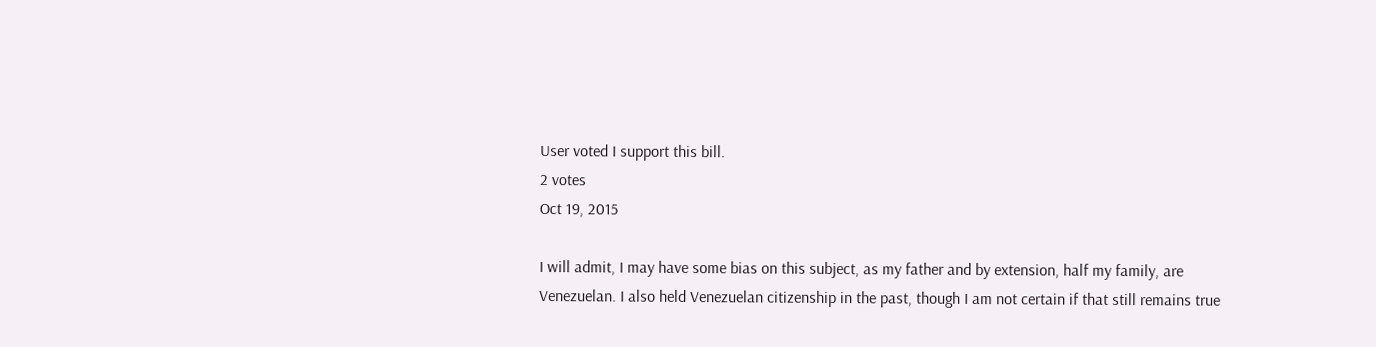User voted I support this bill.
2 votes
Oct 19, 2015

I will admit, I may have some bias on this subject, as my father and by extension, half my family, are Venezuelan. I also held Venezuelan citizenship in the past, though I am not certain if that still remains true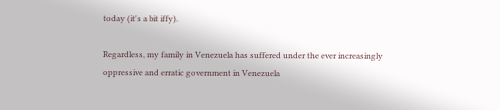today (it's a bit iffy).

Regardless, my family in Venezuela has suffered under the ever increasingly oppressive and erratic government in Venezuela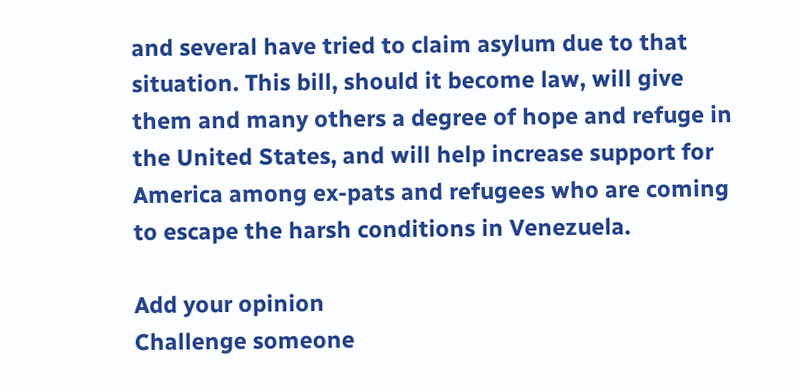and several have tried to claim asylum due to that situation. This bill, should it become law, will give them and many others a degree of hope and refuge in the United States, and will help increase support for America among ex-pats and refugees who are coming to escape the harsh conditions in Venezuela.

Add your opinion
Challenge someone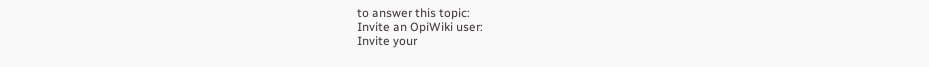to answer this topic:
Invite an OpiWiki user:
Invite your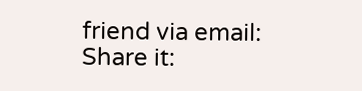friend via email:
Share it: